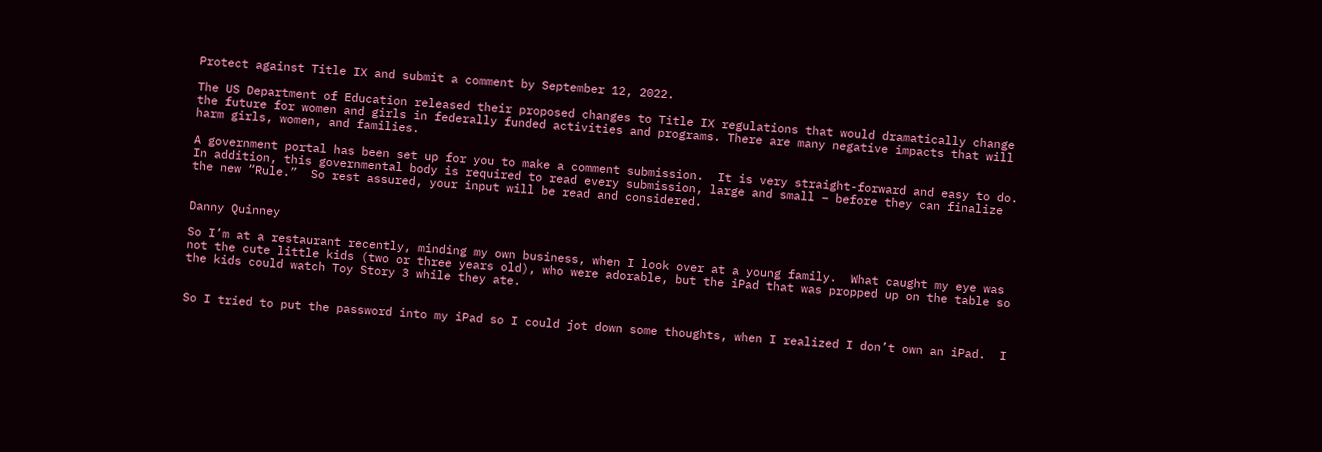Protect against Title IX and submit a comment by September 12, 2022.

The US Department of Education released their proposed changes to Title IX regulations that would dramatically change the future for women and girls in federally funded activities and programs. There are many negative impacts that will harm girls, women, and families.

A government portal has been set up for you to make a comment submission.  It is very straight-forward and easy to do.  In addition, this governmental body is required to read every submission, large and small – before they can finalize the new “Rule.”  So rest assured, your input will be read and considered.


Danny Quinney

So I’m at a restaurant recently, minding my own business, when I look over at a young family.  What caught my eye was not the cute little kids (two or three years old), who were adorable, but the iPad that was propped up on the table so the kids could watch Toy Story 3 while they ate.


So I tried to put the password into my iPad so I could jot down some thoughts, when I realized I don’t own an iPad.  I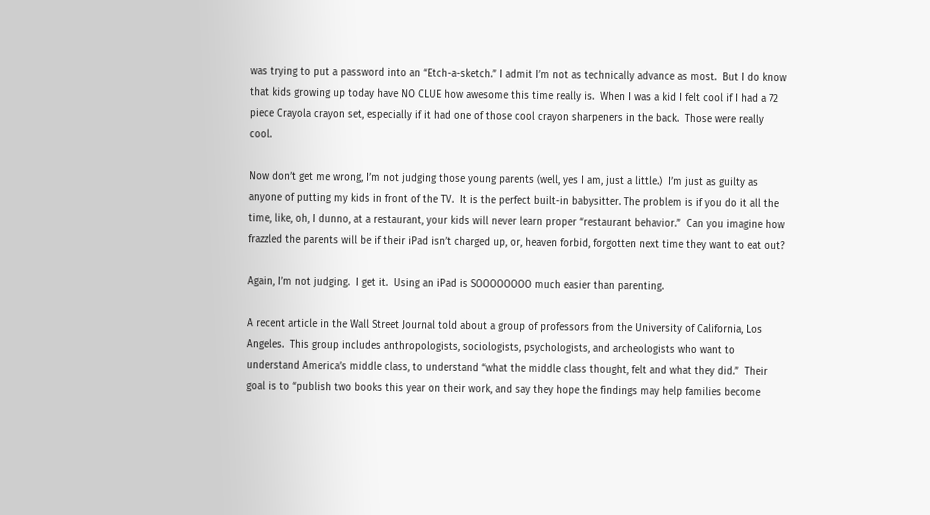was trying to put a password into an “Etch-a-sketch.” I admit I’m not as technically advance as most.  But I do know that kids growing up today have NO CLUE how awesome this time really is.  When I was a kid I felt cool if I had a 72 piece Crayola crayon set, especially if it had one of those cool crayon sharpeners in the back.  Those were really cool.

Now don’t get me wrong, I’m not judging those young parents (well, yes I am, just a little.)  I’m just as guilty as anyone of putting my kids in front of the TV.  It is the perfect built-in babysitter. The problem is if you do it all the time, like, oh, I dunno, at a restaurant, your kids will never learn proper “restaurant behavior.”  Can you imagine how frazzled the parents will be if their iPad isn’t charged up, or, heaven forbid, forgotten next time they want to eat out?

Again, I’m not judging.  I get it.  Using an iPad is SOOOOOOOO much easier than parenting.

A recent article in the Wall Street Journal told about a group of professors from the University of California, Los Angeles.  This group includes anthropologists, sociologists, psychologists, and archeologists who want to understand America’s middle class, to understand “what the middle class thought, felt and what they did.”  Their goal is to “publish two books this year on their work, and say they hope the findings may help families become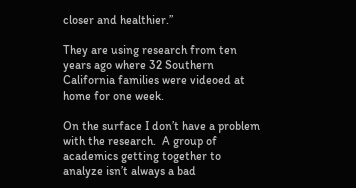closer and healthier.”

They are using research from ten years ago where 32 Southern California families were videoed at home for one week.

On the surface I don’t have a problem with the research.  A group of academics getting together to analyze isn’t always a bad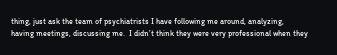thing, just ask the team of psychiatrists I have following me around, analyzing, having meetings, discussing me.  I didn’t think they were very professional when they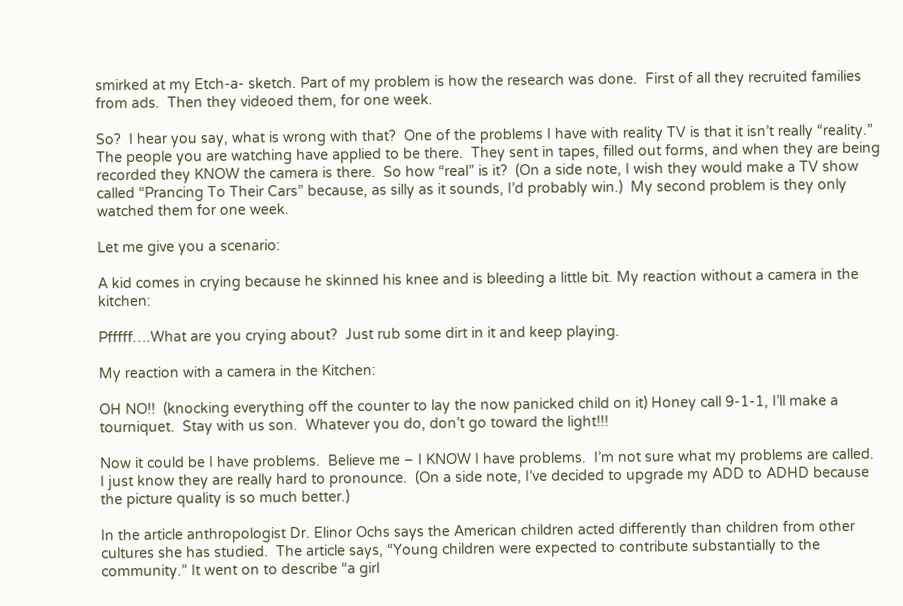smirked at my Etch-a- sketch. Part of my problem is how the research was done.  First of all they recruited families from ads.  Then they videoed them, for one week.

So?  I hear you say, what is wrong with that?  One of the problems I have with reality TV is that it isn’t really “reality.”  The people you are watching have applied to be there.  They sent in tapes, filled out forms, and when they are being recorded they KNOW the camera is there.  So how “real” is it?  (On a side note, I wish they would make a TV show called “Prancing To Their Cars” because, as silly as it sounds, I’d probably win.)  My second problem is they only watched them for one week.

Let me give you a scenario:

A kid comes in crying because he skinned his knee and is bleeding a little bit. My reaction without a camera in the kitchen:

Pfffff….What are you crying about?  Just rub some dirt in it and keep playing.

My reaction with a camera in the Kitchen:

OH NO!!  (knocking everything off the counter to lay the now panicked child on it) Honey call 9-1-1, I’ll make a tourniquet.  Stay with us son.  Whatever you do, don’t go toward the light!!!

Now it could be I have problems.  Believe me – I KNOW I have problems.  I’m not sure what my problems are called.  I just know they are really hard to pronounce.  (On a side note, I’ve decided to upgrade my ADD to ADHD because the picture quality is so much better.)

In the article anthropologist Dr. Elinor Ochs says the American children acted differently than children from other cultures she has studied.  The article says, “Young children were expected to contribute substantially to the community.” It went on to describe “a girl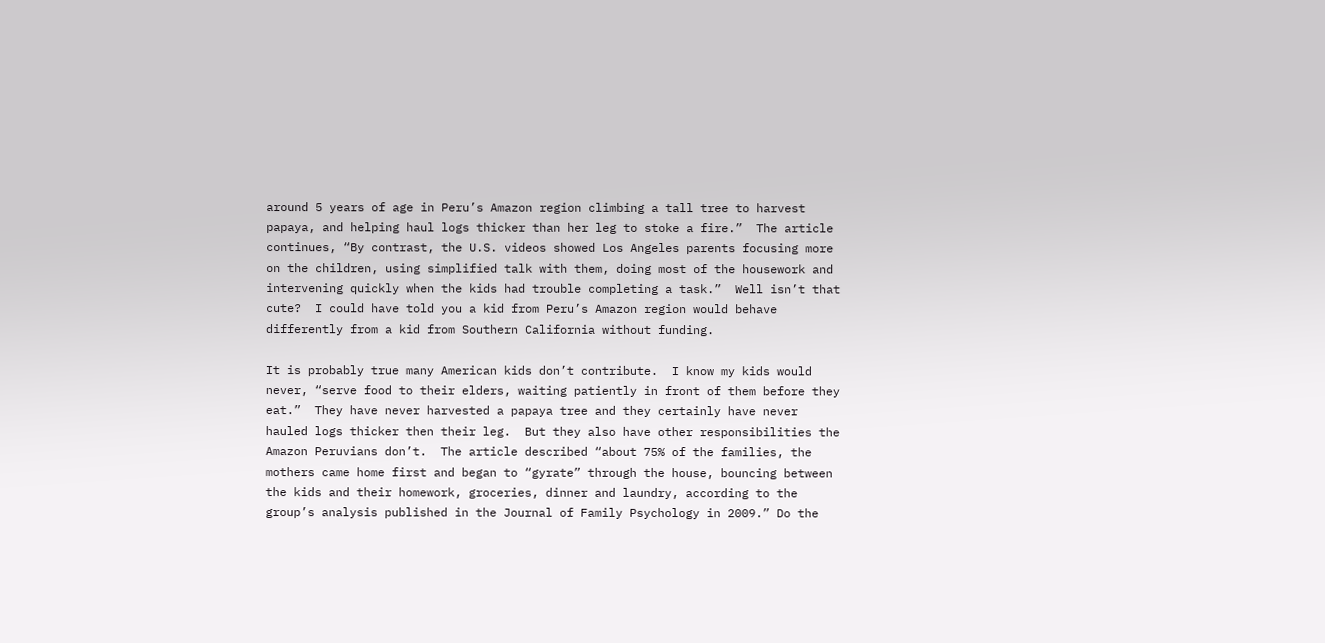around 5 years of age in Peru’s Amazon region climbing a tall tree to harvest papaya, and helping haul logs thicker than her leg to stoke a fire.”  The article continues, “By contrast, the U.S. videos showed Los Angeles parents focusing more on the children, using simplified talk with them, doing most of the housework and intervening quickly when the kids had trouble completing a task.”  Well isn’t that cute?  I could have told you a kid from Peru’s Amazon region would behave differently from a kid from Southern California without funding.

It is probably true many American kids don’t contribute.  I know my kids would never, “serve food to their elders, waiting patiently in front of them before they eat.”  They have never harvested a papaya tree and they certainly have never hauled logs thicker then their leg.  But they also have other responsibilities the Amazon Peruvians don’t.  The article described “about 75% of the families, the mothers came home first and began to “gyrate” through the house, bouncing between the kids and their homework, groceries, dinner and laundry, according to the group’s analysis published in the Journal of Family Psychology in 2009.” Do the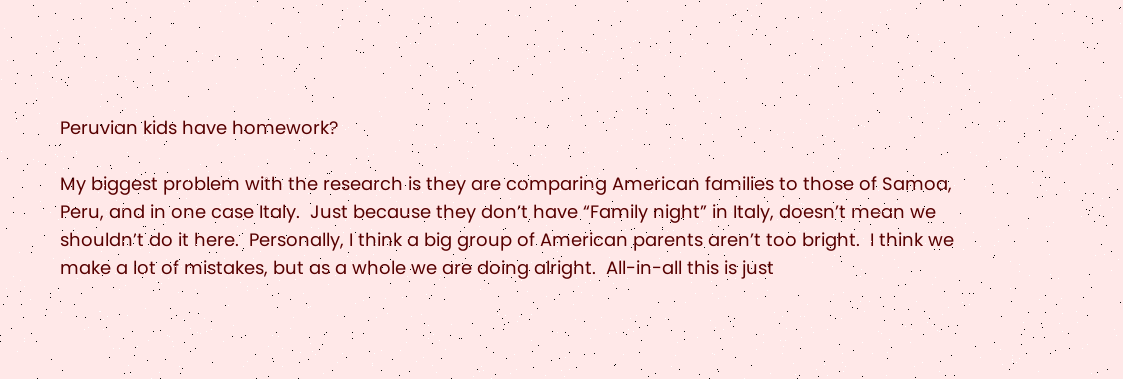Peruvian kids have homework?

My biggest problem with the research is they are comparing American families to those of Samoa, Peru, and in one case Italy.  Just because they don’t have “Family night” in Italy, doesn’t mean we shouldn’t do it here.  Personally, I think a big group of American parents aren’t too bright.  I think we make a lot of mistakes, but as a whole we are doing alright.  All-in-all this is just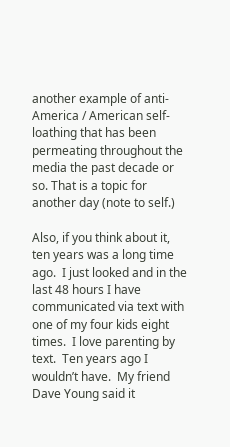another example of anti-America / American self-loathing that has been permeating throughout the media the past decade or so. That is a topic for another day (note to self.)

Also, if you think about it, ten years was a long time ago.  I just looked and in the last 48 hours I have communicated via text with one of my four kids eight times.  I love parenting by text.  Ten years ago I wouldn’t have.  My friend Dave Young said it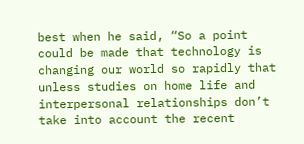best when he said, “So a point could be made that technology is changing our world so rapidly that unless studies on home life and interpersonal relationships don’t take into account the recent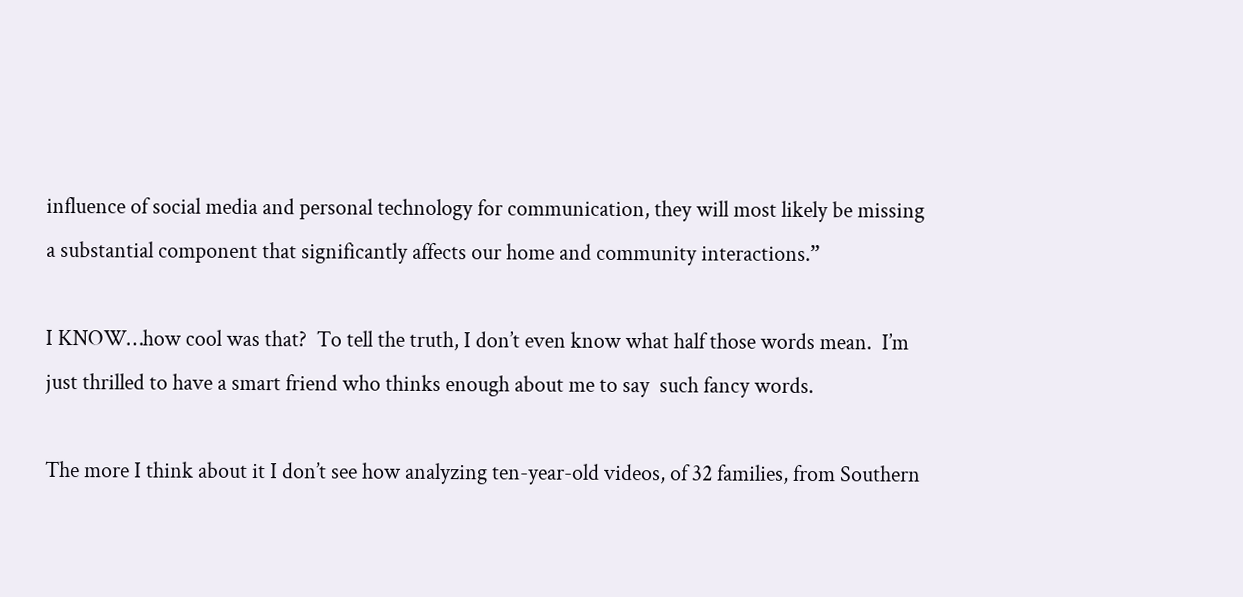influence of social media and personal technology for communication, they will most likely be missing a substantial component that significantly affects our home and community interactions.”

I KNOW…how cool was that?  To tell the truth, I don’t even know what half those words mean.  I’m just thrilled to have a smart friend who thinks enough about me to say  such fancy words.

The more I think about it I don’t see how analyzing ten-year-old videos, of 32 families, from Southern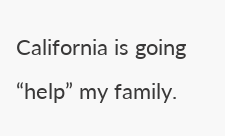California is going “help” my family.